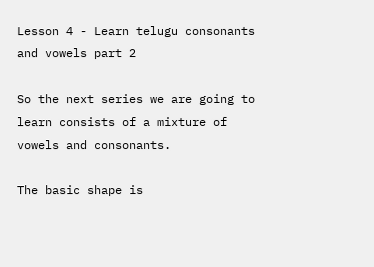Lesson 4 - Learn telugu consonants and vowels part 2

So the next series we are going to learn consists of a mixture of vowels and consonants.

The basic shape is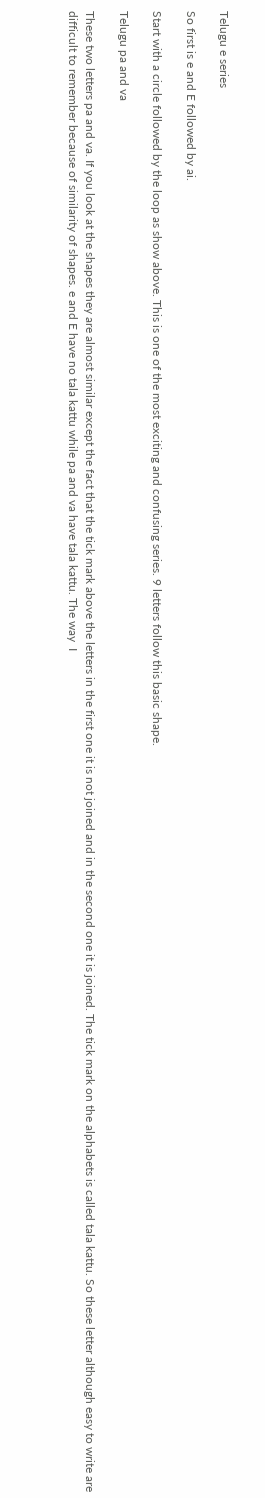Telugu e series

So first is e and E followed by ai.

Start with a circle followed by the loop as show above. This is one of the most exciting and confusing series. 9 letters follow this basic shape.

Telugu pa and va

These two letters pa and va. If you look at the shapes they are almost similar except the fact that the tick mark above the letters in the first one it is not joined and in the second one it is joined. The tick mark on the alphabets is called tala kattu. So these letter although easy to write are difficult to remember because of similarity of shapes. e and E have no tala kattu while pa and va have tala kattu. The way  I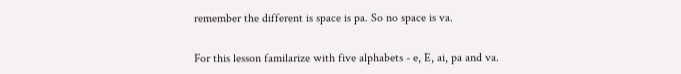remember the different is space is pa. So no space is va.

For this lesson familarize with five alphabets - e, E, ai, pa and va.